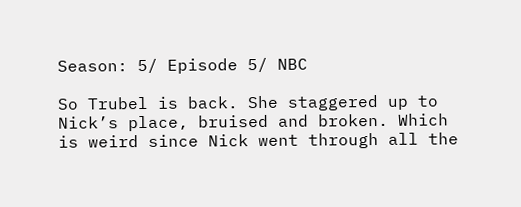Season: 5/ Episode 5/ NBC

So Trubel is back. She staggered up to Nick’s place, bruised and broken. Which is weird since Nick went through all the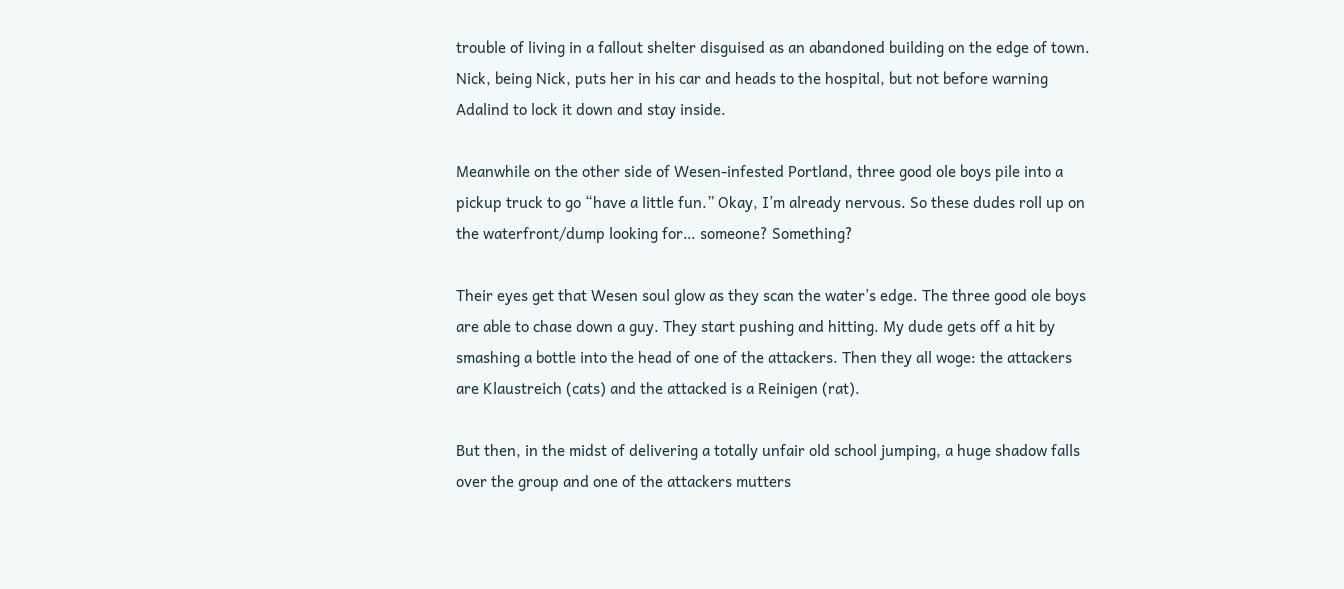trouble of living in a fallout shelter disguised as an abandoned building on the edge of town. Nick, being Nick, puts her in his car and heads to the hospital, but not before warning Adalind to lock it down and stay inside.

Meanwhile on the other side of Wesen-infested Portland, three good ole boys pile into a pickup truck to go “have a little fun.” Okay, I’m already nervous. So these dudes roll up on the waterfront/dump looking for… someone? Something?

Their eyes get that Wesen soul glow as they scan the water’s edge. The three good ole boys are able to chase down a guy. They start pushing and hitting. My dude gets off a hit by smashing a bottle into the head of one of the attackers. Then they all woge: the attackers are Klaustreich (cats) and the attacked is a Reinigen (rat).

But then, in the midst of delivering a totally unfair old school jumping, a huge shadow falls over the group and one of the attackers mutters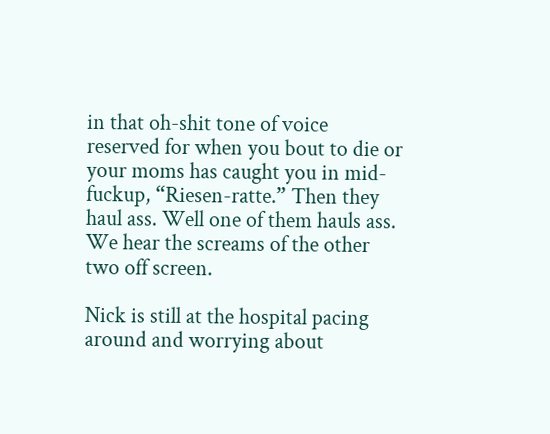in that oh-shit tone of voice reserved for when you bout to die or your moms has caught you in mid-fuckup, “Riesen-ratte.” Then they haul ass. Well one of them hauls ass. We hear the screams of the other two off screen.

Nick is still at the hospital pacing around and worrying about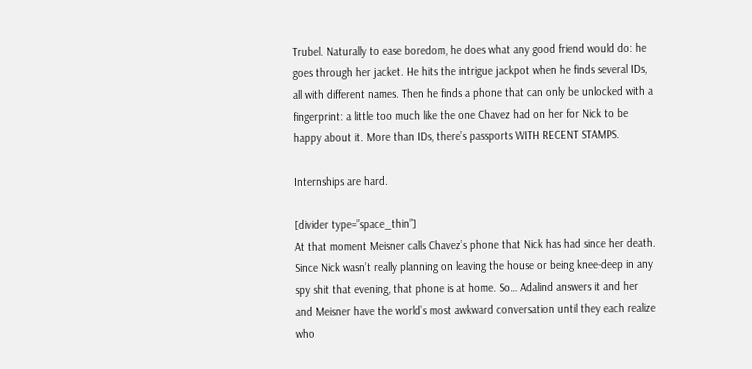Trubel. Naturally to ease boredom, he does what any good friend would do: he goes through her jacket. He hits the intrigue jackpot when he finds several IDs, all with different names. Then he finds a phone that can only be unlocked with a fingerprint: a little too much like the one Chavez had on her for Nick to be happy about it. More than IDs, there’s passports WITH RECENT STAMPS.

Internships are hard.

[divider type=”space_thin”]
At that moment Meisner calls Chavez’s phone that Nick has had since her death. Since Nick wasn’t really planning on leaving the house or being knee-deep in any spy shit that evening, that phone is at home. So… Adalind answers it and her and Meisner have the world’s most awkward conversation until they each realize who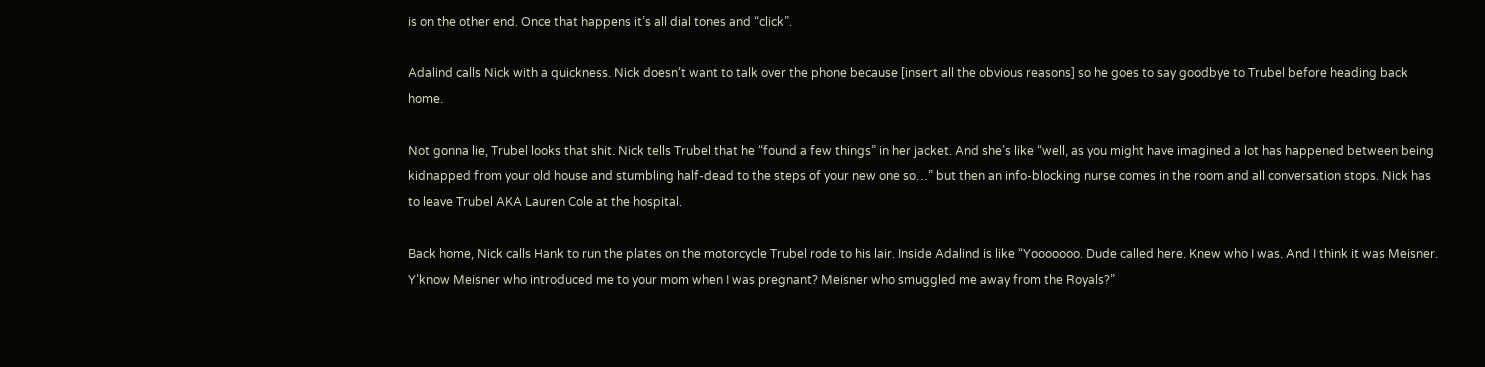is on the other end. Once that happens it’s all dial tones and “click”.

Adalind calls Nick with a quickness. Nick doesn’t want to talk over the phone because [insert all the obvious reasons] so he goes to say goodbye to Trubel before heading back home.

Not gonna lie, Trubel looks that shit. Nick tells Trubel that he “found a few things” in her jacket. And she’s like “well, as you might have imagined a lot has happened between being kidnapped from your old house and stumbling half-dead to the steps of your new one so…” but then an info-blocking nurse comes in the room and all conversation stops. Nick has to leave Trubel AKA Lauren Cole at the hospital.

Back home, Nick calls Hank to run the plates on the motorcycle Trubel rode to his lair. Inside Adalind is like “Yooooooo. Dude called here. Knew who I was. And I think it was Meisner. Y’know Meisner who introduced me to your mom when I was pregnant? Meisner who smuggled me away from the Royals?”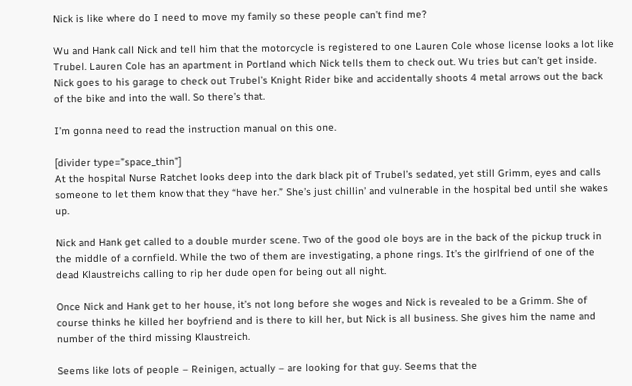Nick is like where do I need to move my family so these people can’t find me?

Wu and Hank call Nick and tell him that the motorcycle is registered to one Lauren Cole whose license looks a lot like Trubel. Lauren Cole has an apartment in Portland which Nick tells them to check out. Wu tries but can’t get inside. Nick goes to his garage to check out Trubel’s Knight Rider bike and accidentally shoots 4 metal arrows out the back of the bike and into the wall. So there’s that.

I’m gonna need to read the instruction manual on this one.

[divider type=”space_thin”]
At the hospital Nurse Ratchet looks deep into the dark black pit of Trubel’s sedated, yet still Grimm, eyes and calls someone to let them know that they “have her.” She’s just chillin’ and vulnerable in the hospital bed until she wakes up.

Nick and Hank get called to a double murder scene. Two of the good ole boys are in the back of the pickup truck in the middle of a cornfield. While the two of them are investigating, a phone rings. It’s the girlfriend of one of the dead Klaustreichs calling to rip her dude open for being out all night.

Once Nick and Hank get to her house, it’s not long before she woges and Nick is revealed to be a Grimm. She of course thinks he killed her boyfriend and is there to kill her, but Nick is all business. She gives him the name and number of the third missing Klaustreich.

Seems like lots of people – Reinigen, actually – are looking for that guy. Seems that the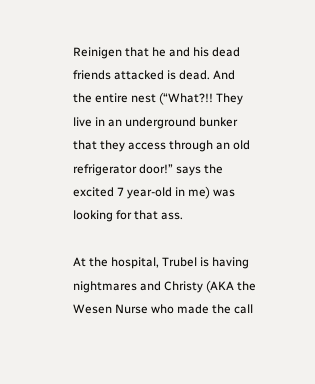Reinigen that he and his dead friends attacked is dead. And the entire nest (“What?!! They live in an underground bunker that they access through an old refrigerator door!” says the excited 7 year-old in me) was looking for that ass.

At the hospital, Trubel is having nightmares and Christy (AKA the Wesen Nurse who made the call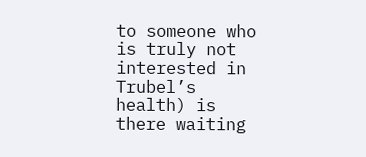to someone who is truly not interested in Trubel’s health) is there waiting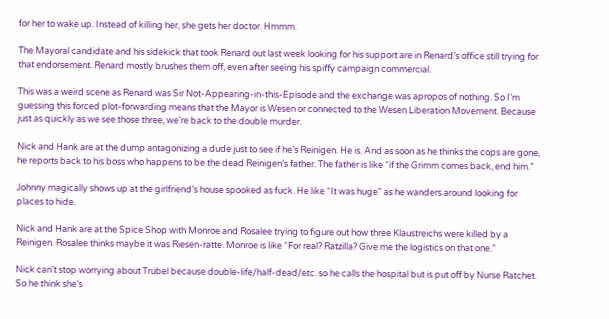for her to wake up. Instead of killing her, she gets her doctor. Hmmm.

The Mayoral candidate and his sidekick that took Renard out last week looking for his support are in Renard’s office still trying for that endorsement. Renard mostly brushes them off, even after seeing his spiffy campaign commercial.

This was a weird scene as Renard was Sir Not-Appearing-in-this-Episode and the exchange was apropos of nothing. So I’m guessing this forced plot-forwarding means that the Mayor is Wesen or connected to the Wesen Liberation Movement. Because just as quickly as we see those three, we’re back to the double murder.

Nick and Hank are at the dump antagonizing a dude just to see if he’s Reinigen. He is. And as soon as he thinks the cops are gone, he reports back to his boss who happens to be the dead Reinigen’s father. The father is like “if the Grimm comes back, end him.”

Johnny magically shows up at the girlfriend’s house spooked as fuck. He like “It was huge” as he wanders around looking for places to hide.

Nick and Hank are at the Spice Shop with Monroe and Rosalee trying to figure out how three Klaustreichs were killed by a Reinigen. Rosalee thinks maybe it was Riesen-ratte. Monroe is like “For real? Ratzilla? Give me the logistics on that one.”

Nick can’t stop worrying about Trubel because double-life/half-dead/etc. so he calls the hospital but is put off by Nurse Ratchet. So he think she’s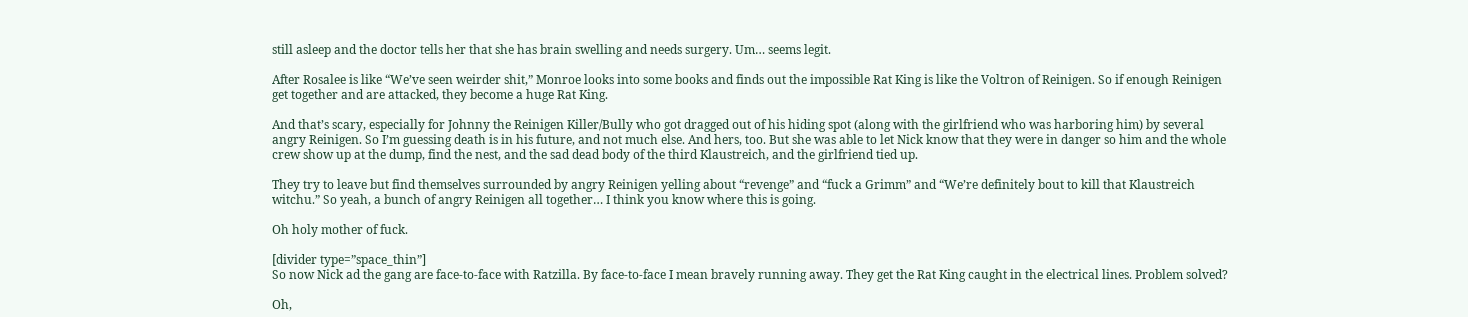still asleep and the doctor tells her that she has brain swelling and needs surgery. Um… seems legit.

After Rosalee is like “We’ve seen weirder shit,” Monroe looks into some books and finds out the impossible Rat King is like the Voltron of Reinigen. So if enough Reinigen get together and are attacked, they become a huge Rat King.

And that’s scary, especially for Johnny the Reinigen Killer/Bully who got dragged out of his hiding spot (along with the girlfriend who was harboring him) by several angry Reinigen. So I’m guessing death is in his future, and not much else. And hers, too. But she was able to let Nick know that they were in danger so him and the whole crew show up at the dump, find the nest, and the sad dead body of the third Klaustreich, and the girlfriend tied up.

They try to leave but find themselves surrounded by angry Reinigen yelling about “revenge” and “fuck a Grimm” and “We’re definitely bout to kill that Klaustreich witchu.” So yeah, a bunch of angry Reinigen all together… I think you know where this is going.

Oh holy mother of fuck.

[divider type=”space_thin”]
So now Nick ad the gang are face-to-face with Ratzilla. By face-to-face I mean bravely running away. They get the Rat King caught in the electrical lines. Problem solved?

Oh,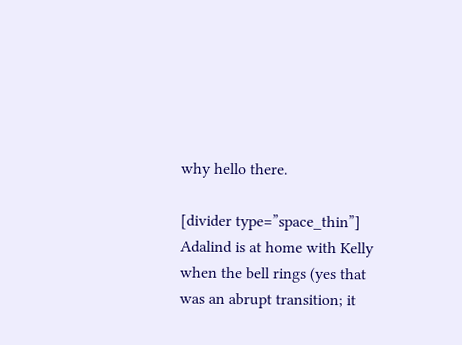why hello there.

[divider type=”space_thin”]
Adalind is at home with Kelly when the bell rings (yes that was an abrupt transition; it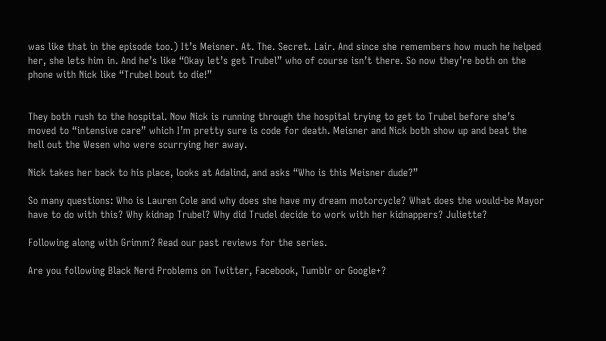was like that in the episode too.) It’s Meisner. At. The. Secret. Lair. And since she remembers how much he helped her, she lets him in. And he’s like “Okay let’s get Trubel” who of course isn’t there. So now they’re both on the phone with Nick like “Trubel bout to die!”


They both rush to the hospital. Now Nick is running through the hospital trying to get to Trubel before she’s moved to “intensive care” which I’m pretty sure is code for death. Meisner and Nick both show up and beat the hell out the Wesen who were scurrying her away.

Nick takes her back to his place, looks at Adalind, and asks “Who is this Meisner dude?”

So many questions: Who is Lauren Cole and why does she have my dream motorcycle? What does the would-be Mayor have to do with this? Why kidnap Trubel? Why did Trudel decide to work with her kidnappers? Juliette?

Following along with Grimm? Read our past reviews for the series.

Are you following Black Nerd Problems on Twitter, Facebook, Tumblr or Google+?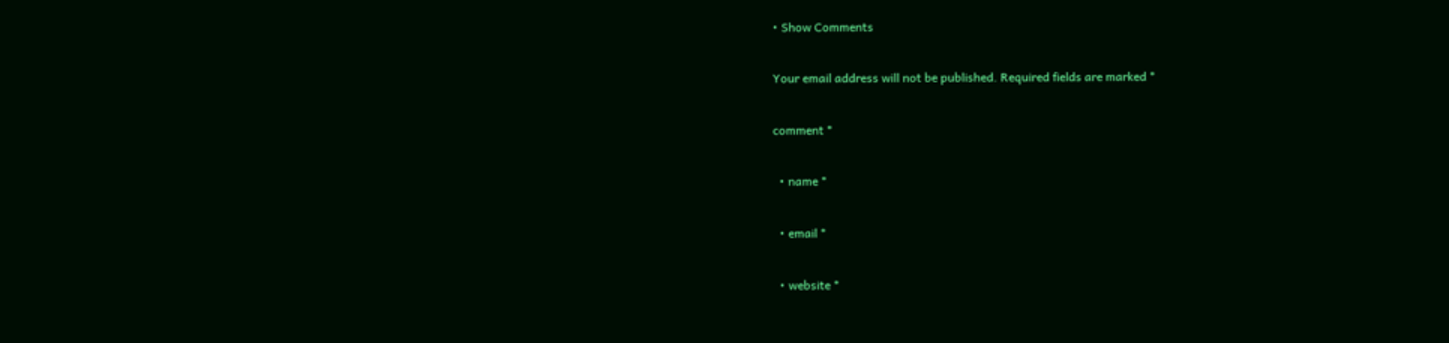• Show Comments

Your email address will not be published. Required fields are marked *

comment *

  • name *

  • email *

  • website *